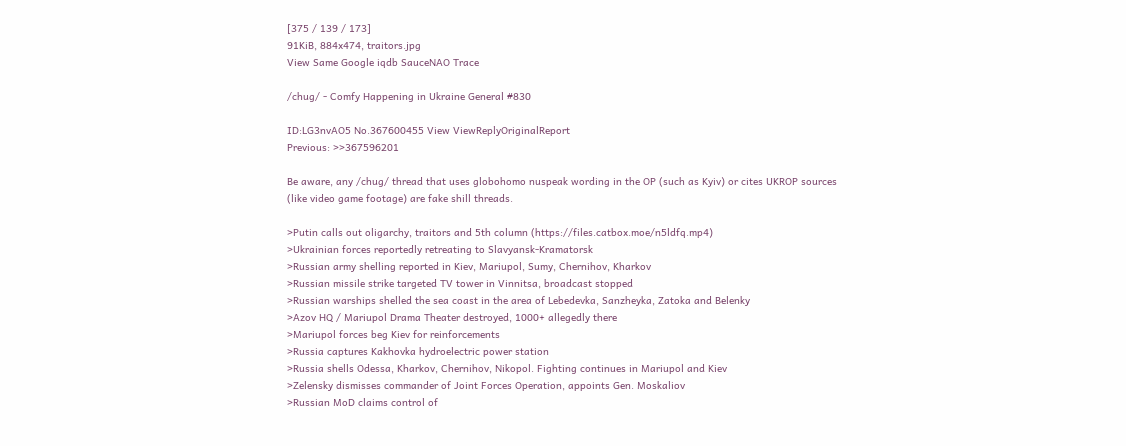[375 / 139 / 173]
91KiB, 884x474, traitors.jpg
View Same Google iqdb SauceNAO Trace

/chug/ - Comfy Happening in Ukraine General #830

ID:LG3nvAO5 No.367600455 View ViewReplyOriginalReport
Previous: >>367596201

Be aware, any /chug/ thread that uses globohomo nuspeak wording in the OP (such as Kyiv) or cites UKROP sources (like video game footage) are fake shill threads.

>Putin calls out oligarchy, traitors and 5th column (https://files.catbox.moe/n5ldfq.mp4)
>Ukrainian forces reportedly retreating to Slavyansk-Kramatorsk
>Russian army shelling reported in Kiev, Mariupol, Sumy, Chernihov, Kharkov
>Russian missile strike targeted TV tower in Vinnitsa, broadcast stopped
>Russian warships shelled the sea coast in the area of Lebedevka, Sanzheyka, Zatoka and Belenky
>Azov HQ / Mariupol Drama Theater destroyed, 1000+ allegedly there
>Mariupol forces beg Kiev for reinforcements
>Russia captures Kakhovka hydroelectric power station
>Russia shells Odessa, Kharkov, Chernihov, Nikopol. Fighting continues in Mariupol and Kiev
>Zelensky dismisses commander of Joint Forces Operation, appoints Gen. Moskaliov
>Russian MoD claims control of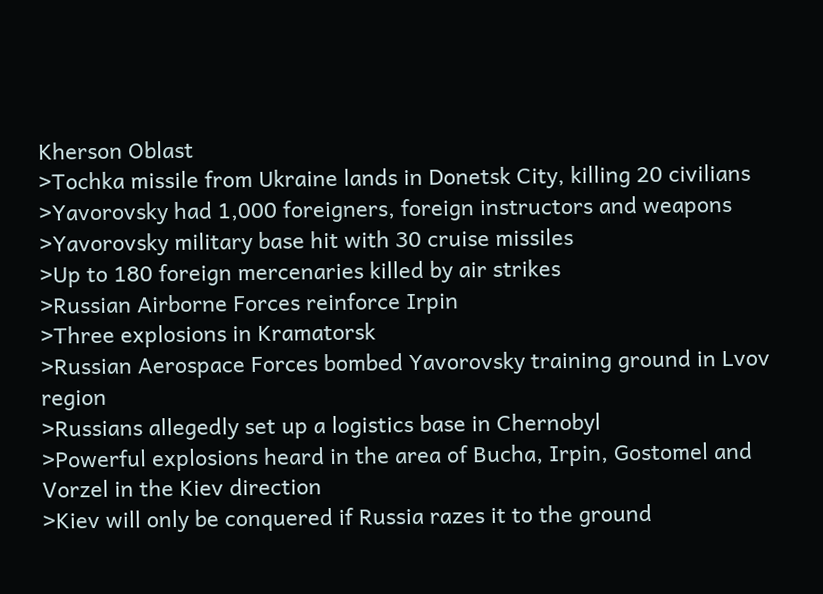Kherson Oblast
>Tochka missile from Ukraine lands in Donetsk City, killing 20 civilians
>Yavorovsky had 1,000 foreigners, foreign instructors and weapons
>Yavorovsky military base hit with 30 cruise missiles
>Up to 180 foreign mercenaries killed by air strikes
>Russian Airborne Forces reinforce Irpin
>Three explosions in Kramatorsk
>Russian Aerospace Forces bombed Yavorovsky training ground in Lvov region
>Russians allegedly set up a logistics base in Chernobyl
>Powerful explosions heard in the area of Bucha, Irpin, Gostomel and Vorzel in the Kiev direction
>Kiev will only be conquered if Russia razes it to the ground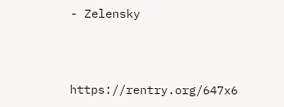- Zelensky



https://rentry.org/647x6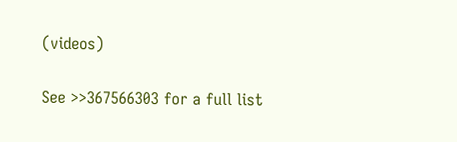(videos)

See >>367566303 for a full list